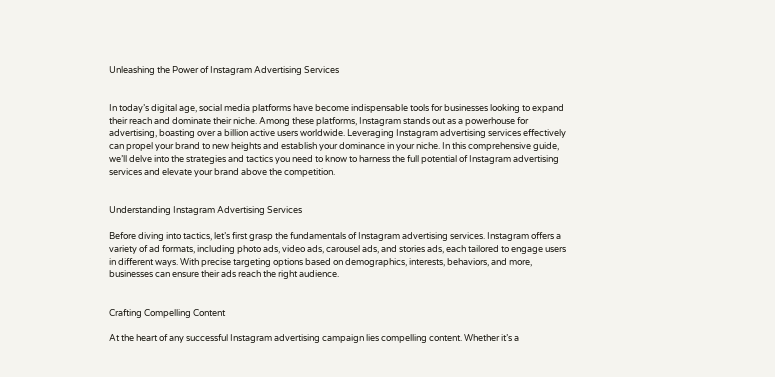Unleashing the Power of Instagram Advertising Services


In today’s digital age, social media platforms have become indispensable tools for businesses looking to expand their reach and dominate their niche. Among these platforms, Instagram stands out as a powerhouse for advertising, boasting over a billion active users worldwide. Leveraging Instagram advertising services effectively can propel your brand to new heights and establish your dominance in your niche. In this comprehensive guide, we’ll delve into the strategies and tactics you need to know to harness the full potential of Instagram advertising services and elevate your brand above the competition.


Understanding Instagram Advertising Services

Before diving into tactics, let’s first grasp the fundamentals of Instagram advertising services. Instagram offers a variety of ad formats, including photo ads, video ads, carousel ads, and stories ads, each tailored to engage users in different ways. With precise targeting options based on demographics, interests, behaviors, and more, businesses can ensure their ads reach the right audience.


Crafting Compelling Content

At the heart of any successful Instagram advertising campaign lies compelling content. Whether it’s a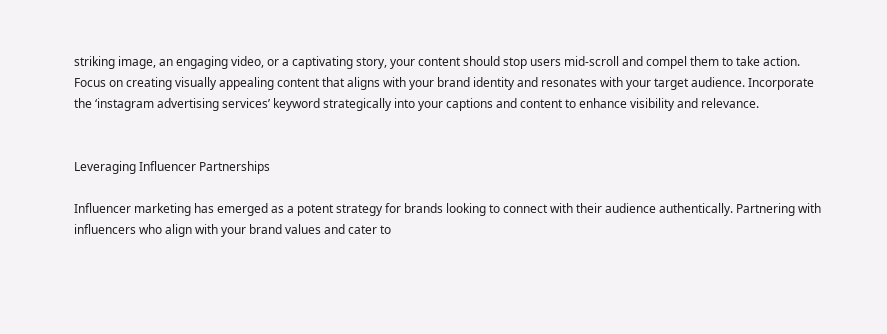striking image, an engaging video, or a captivating story, your content should stop users mid-scroll and compel them to take action. Focus on creating visually appealing content that aligns with your brand identity and resonates with your target audience. Incorporate the ‘instagram advertising services’ keyword strategically into your captions and content to enhance visibility and relevance.


Leveraging Influencer Partnerships

Influencer marketing has emerged as a potent strategy for brands looking to connect with their audience authentically. Partnering with influencers who align with your brand values and cater to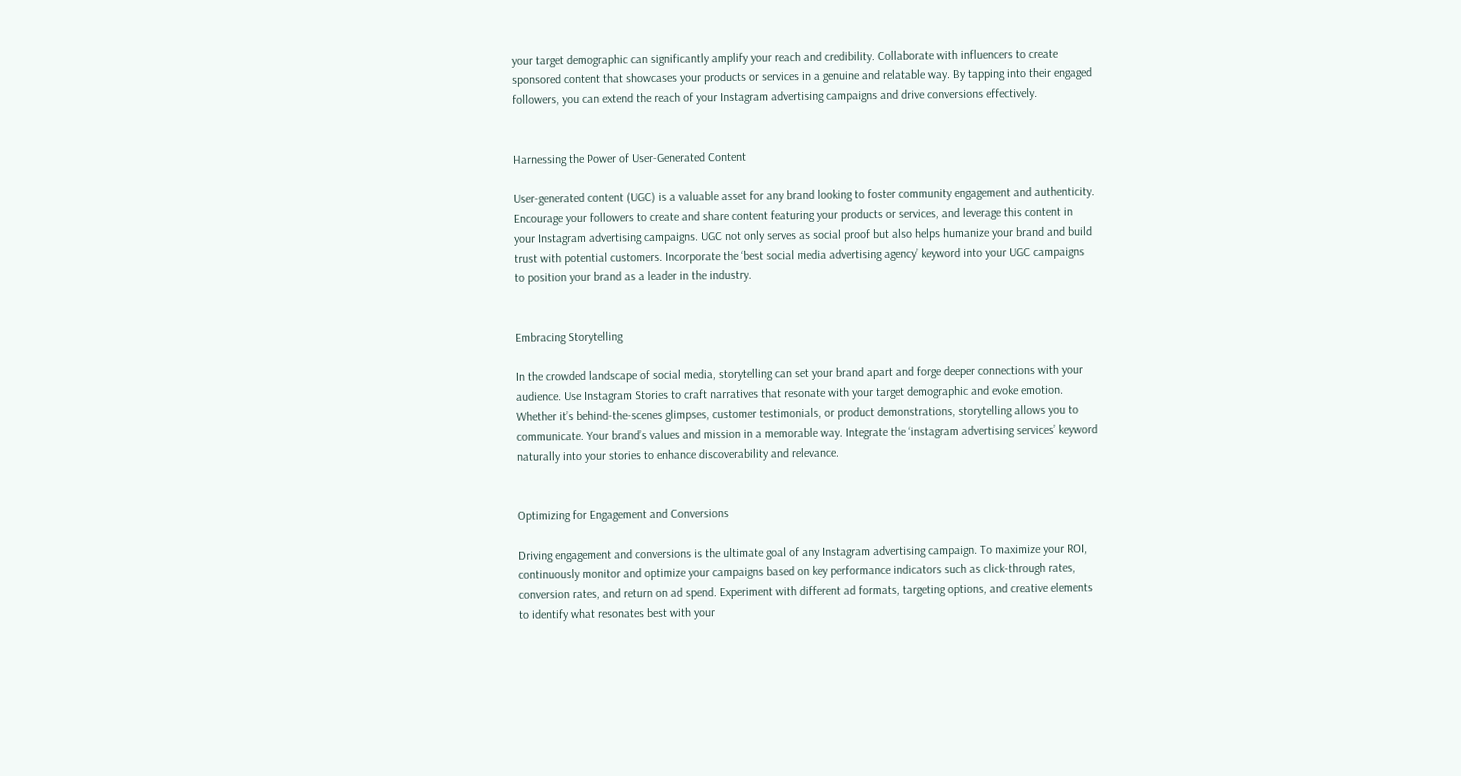your target demographic can significantly amplify your reach and credibility. Collaborate with influencers to create sponsored content that showcases your products or services in a genuine and relatable way. By tapping into their engaged followers, you can extend the reach of your Instagram advertising campaigns and drive conversions effectively.


Harnessing the Power of User-Generated Content

User-generated content (UGC) is a valuable asset for any brand looking to foster community engagement and authenticity. Encourage your followers to create and share content featuring your products or services, and leverage this content in your Instagram advertising campaigns. UGC not only serves as social proof but also helps humanize your brand and build trust with potential customers. Incorporate the ‘best social media advertising agency’ keyword into your UGC campaigns to position your brand as a leader in the industry.


Embracing Storytelling

In the crowded landscape of social media, storytelling can set your brand apart and forge deeper connections with your audience. Use Instagram Stories to craft narratives that resonate with your target demographic and evoke emotion. Whether it’s behind-the-scenes glimpses, customer testimonials, or product demonstrations, storytelling allows you to communicate. Your brand’s values and mission in a memorable way. Integrate the ‘instagram advertising services’ keyword naturally into your stories to enhance discoverability and relevance.


Optimizing for Engagement and Conversions

Driving engagement and conversions is the ultimate goal of any Instagram advertising campaign. To maximize your ROI, continuously monitor and optimize your campaigns based on key performance indicators such as click-through rates, conversion rates, and return on ad spend. Experiment with different ad formats, targeting options, and creative elements to identify what resonates best with your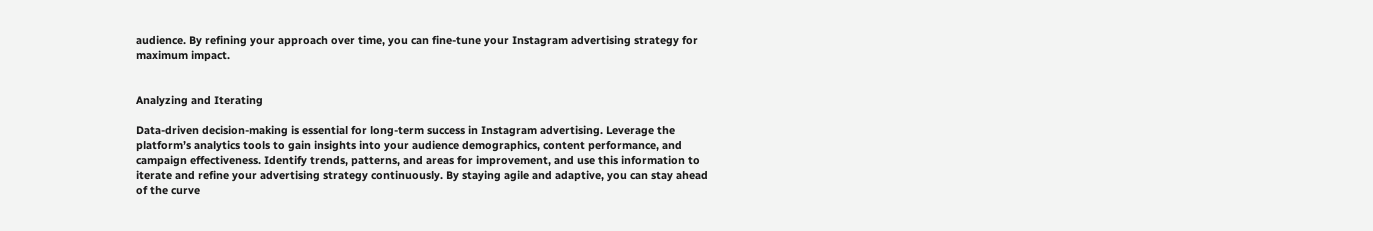audience. By refining your approach over time, you can fine-tune your Instagram advertising strategy for maximum impact.


Analyzing and Iterating

Data-driven decision-making is essential for long-term success in Instagram advertising. Leverage the platform’s analytics tools to gain insights into your audience demographics, content performance, and campaign effectiveness. Identify trends, patterns, and areas for improvement, and use this information to iterate and refine your advertising strategy continuously. By staying agile and adaptive, you can stay ahead of the curve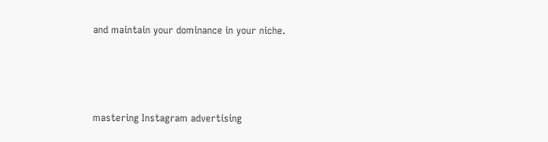and maintain your dominance in your niche.



mastering Instagram advertising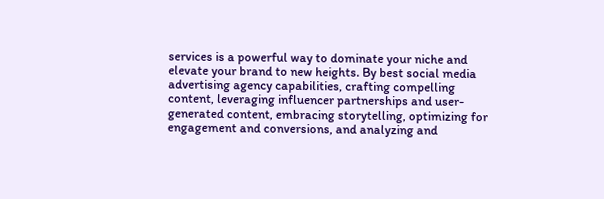services is a powerful way to dominate your niche and elevate your brand to new heights. By best social media advertising agency capabilities, crafting compelling content, leveraging influencer partnerships and user-generated content, embracing storytelling, optimizing for engagement and conversions, and analyzing and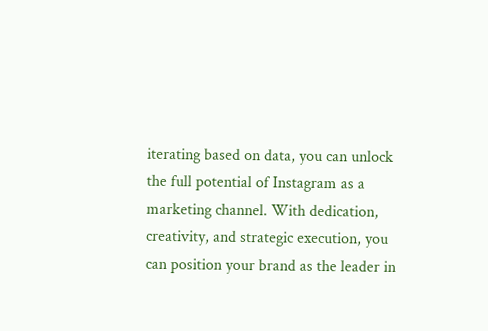iterating based on data, you can unlock the full potential of Instagram as a marketing channel. With dedication, creativity, and strategic execution, you can position your brand as the leader in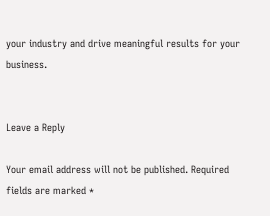your industry and drive meaningful results for your business.


Leave a Reply

Your email address will not be published. Required fields are marked *